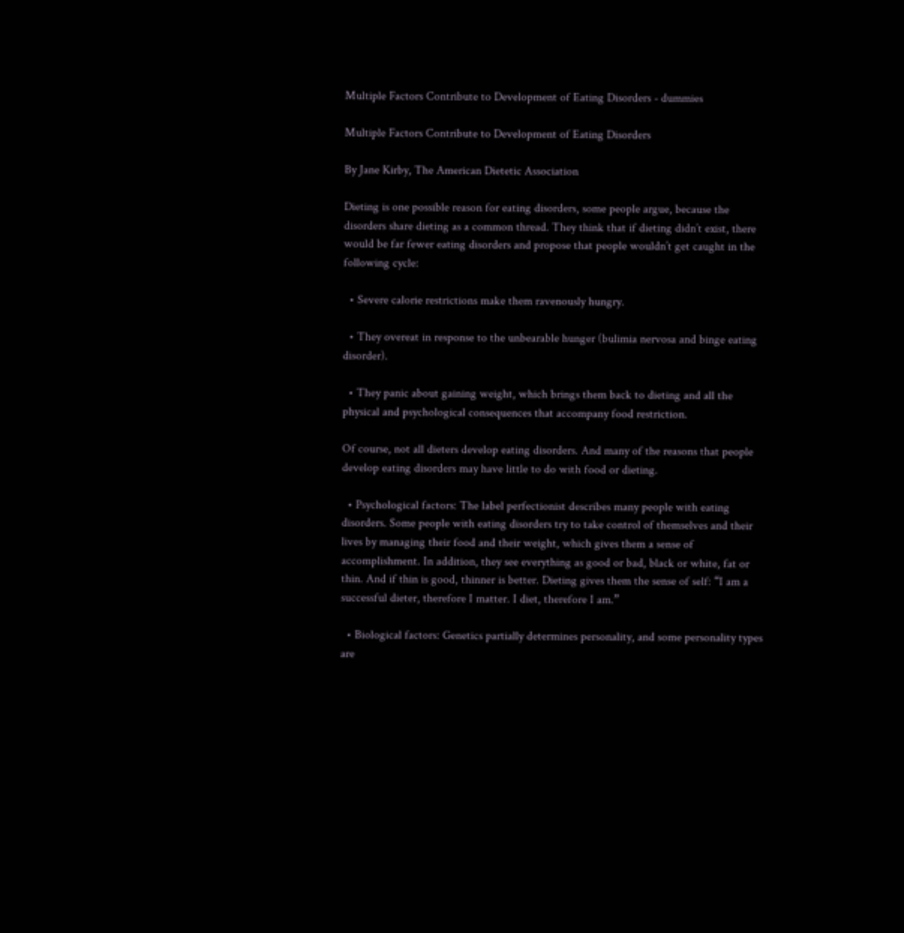Multiple Factors Contribute to Development of Eating Disorders - dummies

Multiple Factors Contribute to Development of Eating Disorders

By Jane Kirby, The American Dietetic Association

Dieting is one possible reason for eating disorders, some people argue, because the disorders share dieting as a common thread. They think that if dieting didn’t exist, there would be far fewer eating disorders and propose that people wouldn’t get caught in the following cycle:

  • Severe calorie restrictions make them ravenously hungry.

  • They overeat in response to the unbearable hunger (bulimia nervosa and binge eating disorder).

  • They panic about gaining weight, which brings them back to dieting and all the physical and psychological consequences that accompany food restriction.

Of course, not all dieters develop eating disorders. And many of the reasons that people develop eating disorders may have little to do with food or dieting.

  • Psychological factors: The label perfectionist describes many people with eating disorders. Some people with eating disorders try to take control of themselves and their lives by managing their food and their weight, which gives them a sense of accomplishment. In addition, they see everything as good or bad, black or white, fat or thin. And if thin is good, thinner is better. Dieting gives them the sense of self: “I am a successful dieter, therefore I matter. I diet, therefore I am.”

  • Biological factors: Genetics partially determines personality, and some personality types are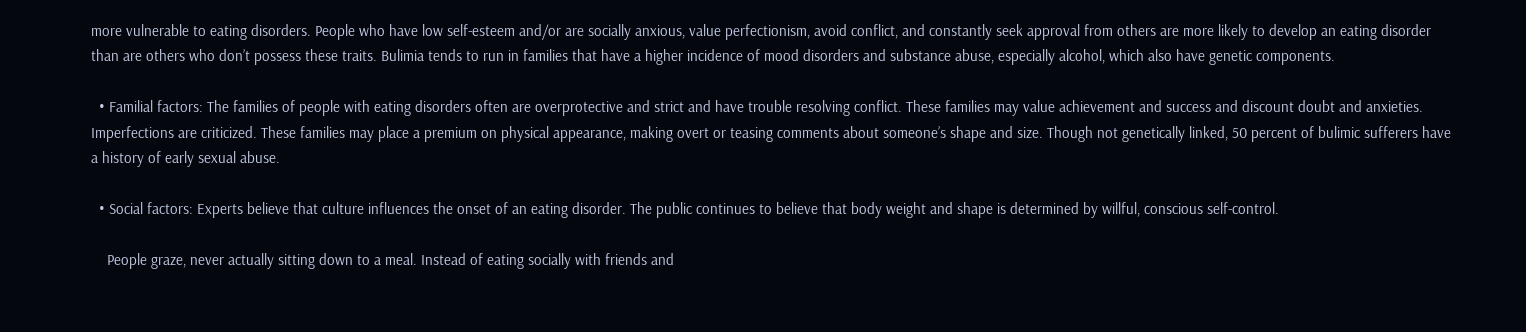more vulnerable to eating disorders. People who have low self-esteem and/or are socially anxious, value perfectionism, avoid conflict, and constantly seek approval from others are more likely to develop an eating disorder than are others who don’t possess these traits. Bulimia tends to run in families that have a higher incidence of mood disorders and substance abuse, especially alcohol, which also have genetic components.

  • Familial factors: The families of people with eating disorders often are overprotective and strict and have trouble resolving conflict. These families may value achievement and success and discount doubt and anxieties. Imperfections are criticized. These families may place a premium on physical appearance, making overt or teasing comments about someone’s shape and size. Though not genetically linked, 50 percent of bulimic sufferers have a history of early sexual abuse.

  • Social factors: Experts believe that culture influences the onset of an eating disorder. The public continues to believe that body weight and shape is determined by willful, conscious self-control.

    People graze, never actually sitting down to a meal. Instead of eating socially with friends and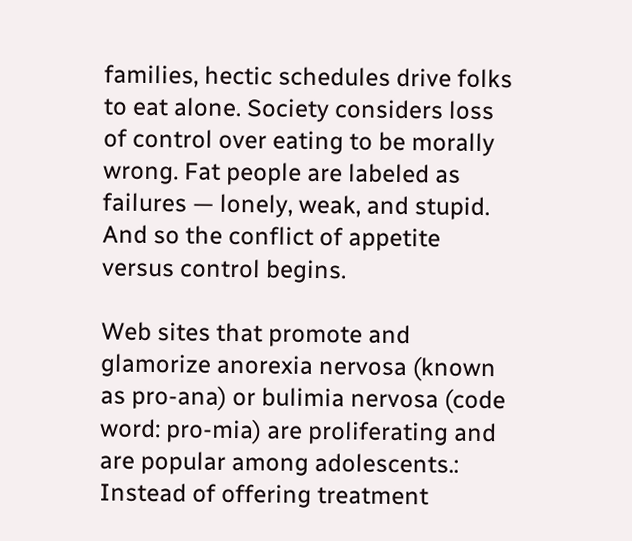families, hectic schedules drive folks to eat alone. Society considers loss of control over eating to be morally wrong. Fat people are labeled as failures — lonely, weak, and stupid. And so the conflict of appetite versus control begins.

Web sites that promote and glamorize anorexia nervosa (known as pro-ana) or bulimia nervosa (code word: pro-mia) are proliferating and are popular among adolescents.: Instead of offering treatment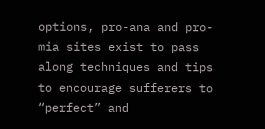options, pro-ana and pro-mia sites exist to pass along techniques and tips to encourage sufferers to “perfect” and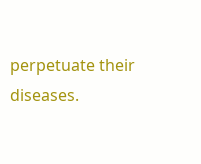perpetuate their diseases.